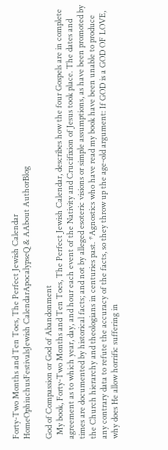Forty-Two Months and Ten Toes, The Perfect Jewish Calendar
HomeOphiuchusFestivalsJewish CalendarApocalypseQ & AAbout AuthorBlog

God of Compassion or God of Abandonment
  My book, Forty-Two Months and Ten Toes, The Perfect Jewish Calendar, describes how the four Gospels are in complete agreement as to which year, day, and hour each event of the Nativity and Crucifixion of Jesus took place. The dates and times are documented by historical facts; and not by alleged esoteric visions or simple assumptions, as have been promoted by the Church hierarchy and theologians in centuries past. *Agnostics who have read my book have been unable to produce any contrary data to refute the accuracy of the facts, so they throw up the age-old argument: If GOD is a GOD OF LOVE, why does He allow horrific suffering in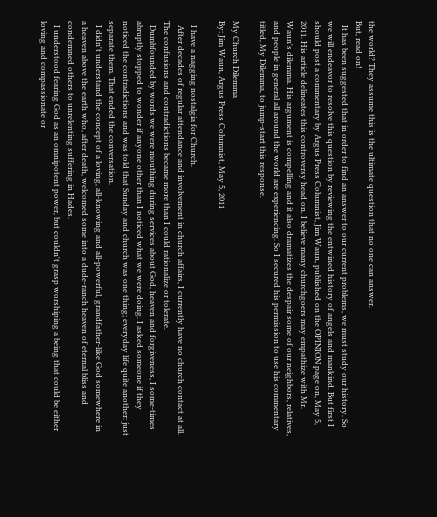the world? They assume this is the ultimate question that no one can answer.
But, read on!
  It has been suggested that in order to find an answer to our current problems, we must study our history. So we will endeavor to resolve this question by reviewing the entwined history of angels and mankind. But first I should post a commentary by Argus Press Columnist, Jim Waun, published on the OPINION page on, May 5, 2011. His article delineates this controversy head on. I believe many churchgoers may empathize with Mr. Waun's dilemma. His argument is compelling and it also dramatizes the despair some of our neighbors, relatives, and people in general all around the world are experiencing. So I secured his permission to use his commentary titled, My Dilemma, to jump-start this response.

My Church Dilemma
By: Jim Waun, Argus Press Columnist, May 5, 2011

  I have a nagging nostalgia for Church.
  After decades of regular attendance and involvement in church affairs, I currently have no church contact at all. The confusions and contradictions became more than I could rationalize or tolerate.
  Dumbfounded by words we were mouthing during services about God, heaven and forgiveness, I some-times abruptly stopped to wonder if anyone other than I noticed what we were doing. I asked someone if they noticed the contradictions and was told that Sunday and church was one thing; everyday life quite another: just separate them. That ended the conversation.
  I didn't understand the concept of a loving, all-knowing and all-powerful, grandfather-like God somewhere in a heaven above the earth who, after death, welcomed some into a dude-ranch heaven of eternal bliss and condemned others to unrelenting suffering in Hades.
  I understood fearing God as an omnipotent power, but couldn't grasp worshiping a being that could be either loving and compassionate or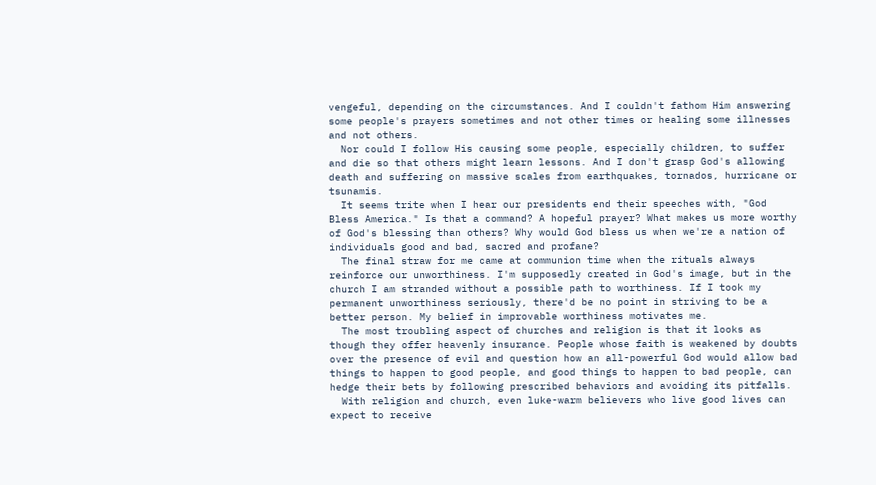vengeful, depending on the circumstances. And I couldn't fathom Him answering some people's prayers sometimes and not other times or healing some illnesses and not others.
  Nor could I follow His causing some people, especially children, to suffer and die so that others might learn lessons. And I don't grasp God's allowing death and suffering on massive scales from earthquakes, tornados, hurricane or tsunamis.
  It seems trite when I hear our presidents end their speeches with, "God Bless America." Is that a command? A hopeful prayer? What makes us more worthy of God's blessing than others? Why would God bless us when we're a nation of individuals good and bad, sacred and profane?
  The final straw for me came at communion time when the rituals always reinforce our unworthiness. I'm supposedly created in God's image, but in the church I am stranded without a possible path to worthiness. If I took my permanent unworthiness seriously, there'd be no point in striving to be a better person. My belief in improvable worthiness motivates me.
  The most troubling aspect of churches and religion is that it looks as though they offer heavenly insurance. People whose faith is weakened by doubts over the presence of evil and question how an all-powerful God would allow bad things to happen to good people, and good things to happen to bad people, can hedge their bets by following prescribed behaviors and avoiding its pitfalls.
  With religion and church, even luke-warm believers who live good lives can expect to receive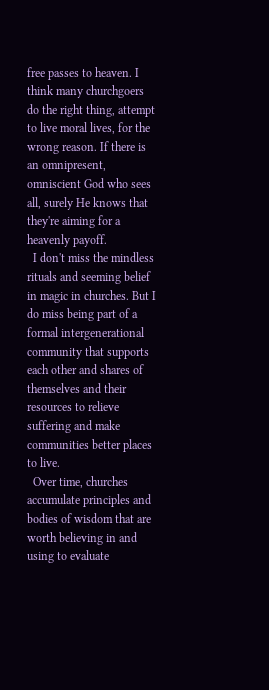free passes to heaven. I think many churchgoers do the right thing, attempt to live moral lives, for the wrong reason. If there is an omnipresent, omniscient God who sees all, surely He knows that they're aiming for a heavenly payoff.
  I don't miss the mindless rituals and seeming belief in magic in churches. But I do miss being part of a formal intergenerational community that supports each other and shares of themselves and their resources to relieve suffering and make communities better places to live.
  Over time, churches accumulate principles and bodies of wisdom that are worth believing in and using to evaluate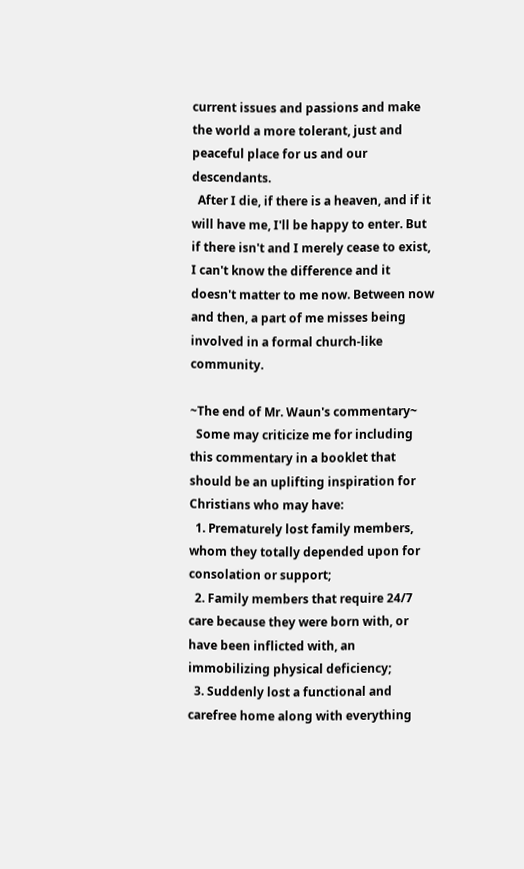current issues and passions and make the world a more tolerant, just and peaceful place for us and our descendants.
  After I die, if there is a heaven, and if it will have me, I'll be happy to enter. But if there isn't and I merely cease to exist, I can't know the difference and it doesn't matter to me now. Between now and then, a part of me misses being involved in a formal church-like community.

~The end of Mr. Waun's commentary~
  Some may criticize me for including this commentary in a booklet that should be an uplifting inspiration for Christians who may have:
  1. Prematurely lost family members, whom they totally depended upon for consolation or support;
  2. Family members that require 24/7 care because they were born with, or have been inflicted with, an immobilizing physical deficiency;
  3. Suddenly lost a functional and carefree home along with everything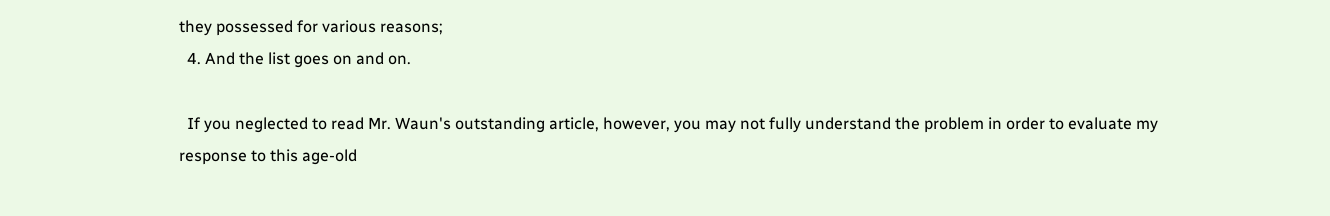they possessed for various reasons;
  4. And the list goes on and on.

  If you neglected to read Mr. Waun's outstanding article, however, you may not fully understand the problem in order to evaluate my response to this age-old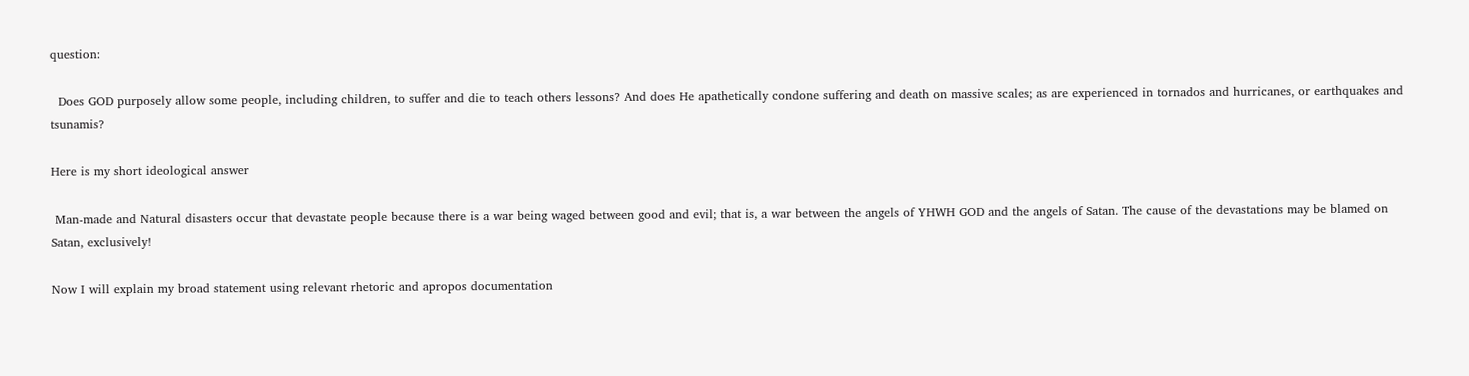question:

  Does GOD purposely allow some people, including children, to suffer and die to teach others lessons? And does He apathetically condone suffering and death on massive scales; as are experienced in tornados and hurricanes, or earthquakes and tsunamis?

Here is my short ideological answer

 Man-made and Natural disasters occur that devastate people because there is a war being waged between good and evil; that is, a war between the angels of YHWH GOD and the angels of Satan. The cause of the devastations may be blamed on Satan, exclusively!

Now I will explain my broad statement using relevant rhetoric and apropos documentation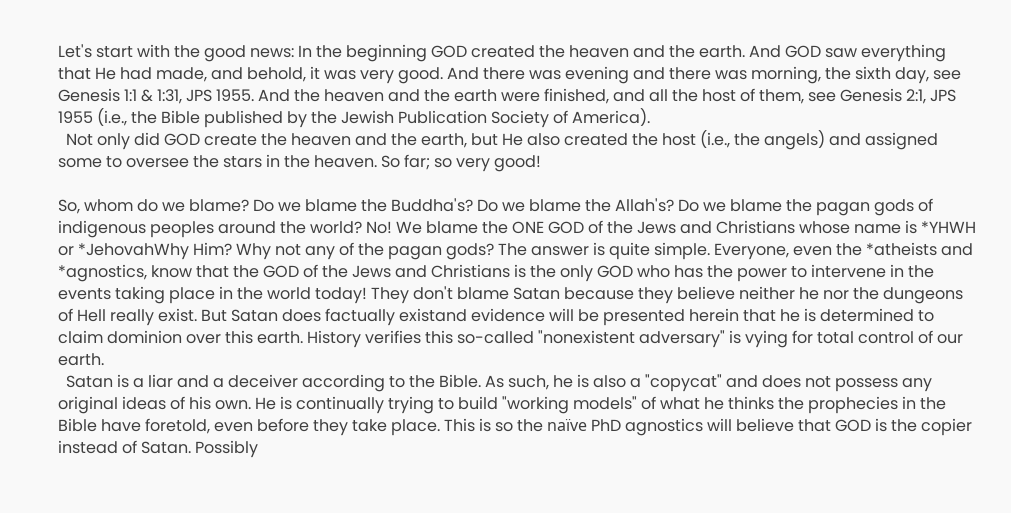Let's start with the good news: In the beginning GOD created the heaven and the earth. And GOD saw everything that He had made, and behold, it was very good. And there was evening and there was morning, the sixth day, see Genesis 1:1 & 1:31, JPS 1955. And the heaven and the earth were finished, and all the host of them, see Genesis 2:1, JPS 1955 (i.e., the Bible published by the Jewish Publication Society of America).
  Not only did GOD create the heaven and the earth, but He also created the host (i.e., the angels) and assigned some to oversee the stars in the heaven. So far; so very good!

So, whom do we blame? Do we blame the Buddha's? Do we blame the Allah's? Do we blame the pagan gods of indigenous peoples around the world? No! We blame the ONE GOD of the Jews and Christians whose name is *YHWH or *JehovahWhy Him? Why not any of the pagan gods? The answer is quite simple. Everyone, even the *atheists and *agnostics, know that the GOD of the Jews and Christians is the only GOD who has the power to intervene in the events taking place in the world today! They don't blame Satan because they believe neither he nor the dungeons of Hell really exist. But Satan does factually existand evidence will be presented herein that he is determined to claim dominion over this earth. History verifies this so-called "nonexistent adversary" is vying for total control of our earth.
  Satan is a liar and a deceiver according to the Bible. As such, he is also a "copycat" and does not possess any original ideas of his own. He is continually trying to build "working models" of what he thinks the prophecies in the Bible have foretold, even before they take place. This is so the naïve PhD agnostics will believe that GOD is the copier instead of Satan. Possibly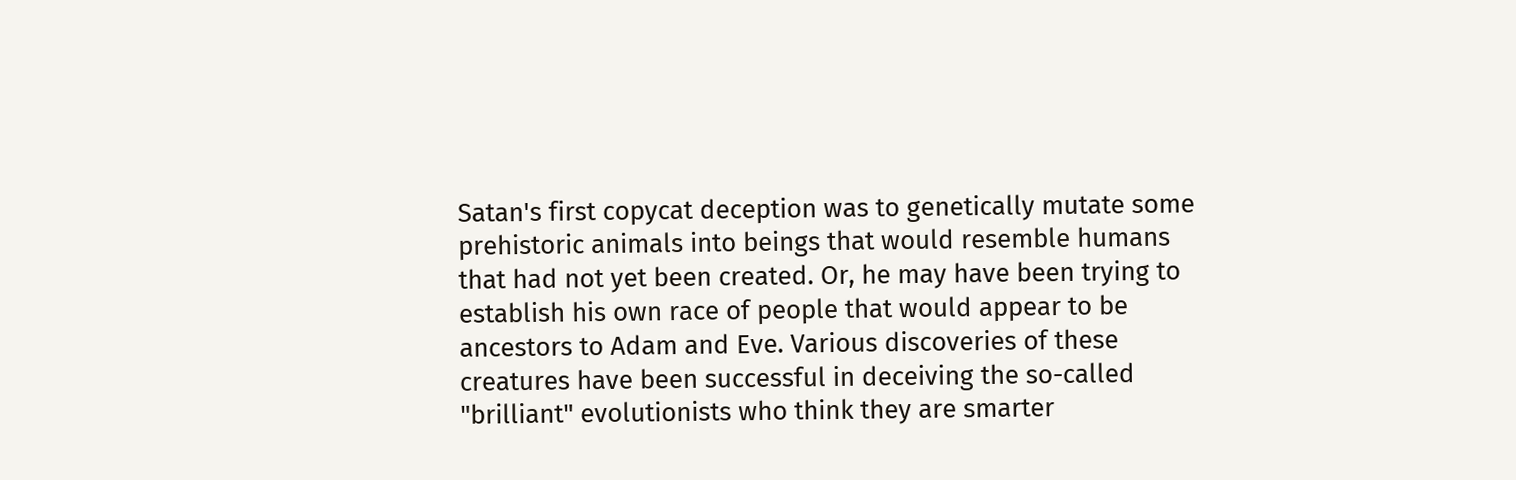Satan's first copycat deception was to genetically mutate some prehistoric animals into beings that would resemble humans that had not yet been created. Or, he may have been trying to establish his own race of people that would appear to be ancestors to Adam and Eve. Various discoveries of these creatures have been successful in deceiving the so-called "brilliant" evolutionists who think they are smarter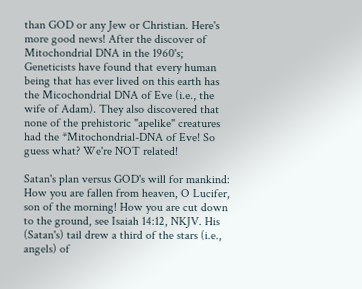than GOD or any Jew or Christian. Here's more good news! After the discover of Mitochondrial DNA in the 1960's; Geneticists have found that every human being that has ever lived on this earth has the Micochondrial DNA of Eve (i.e., the wife of Adam). They also discovered that none of the prehistoric "apelike" creatures had the *Mitochondrial-DNA of Eve! So guess what? We're NOT related!

Satan's plan versus GOD's will for mankind: How you are fallen from heaven, O Lucifer, son of the morning! How you are cut down to the ground, see Isaiah 14:12, NKJV. His (Satan's) tail drew a third of the stars (i.e., angels) of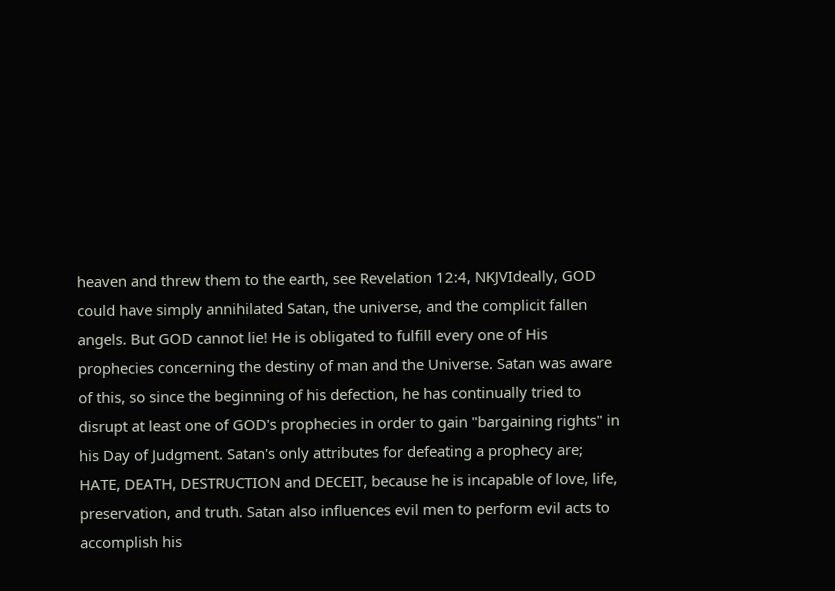heaven and threw them to the earth, see Revelation 12:4, NKJVIdeally, GOD could have simply annihilated Satan, the universe, and the complicit fallen angels. But GOD cannot lie! He is obligated to fulfill every one of His prophecies concerning the destiny of man and the Universe. Satan was aware of this, so since the beginning of his defection, he has continually tried to disrupt at least one of GOD's prophecies in order to gain "bargaining rights" in his Day of Judgment. Satan's only attributes for defeating a prophecy are; HATE, DEATH, DESTRUCTION and DECEIT, because he is incapable of love, life, preservation, and truth. Satan also influences evil men to perform evil acts to accomplish his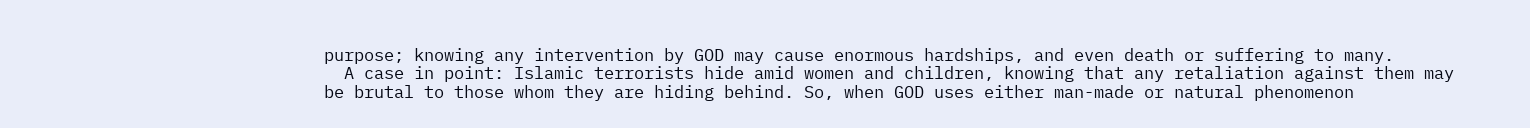purpose; knowing any intervention by GOD may cause enormous hardships, and even death or suffering to many.
  A case in point: Islamic terrorists hide amid women and children, knowing that any retaliation against them may be brutal to those whom they are hiding behind. So, when GOD uses either man-made or natural phenomenon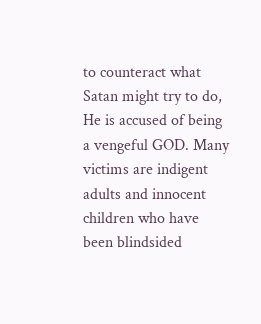to counteract what Satan might try to do, He is accused of being a vengeful GOD. Many victims are indigent adults and innocent children who have been blindsided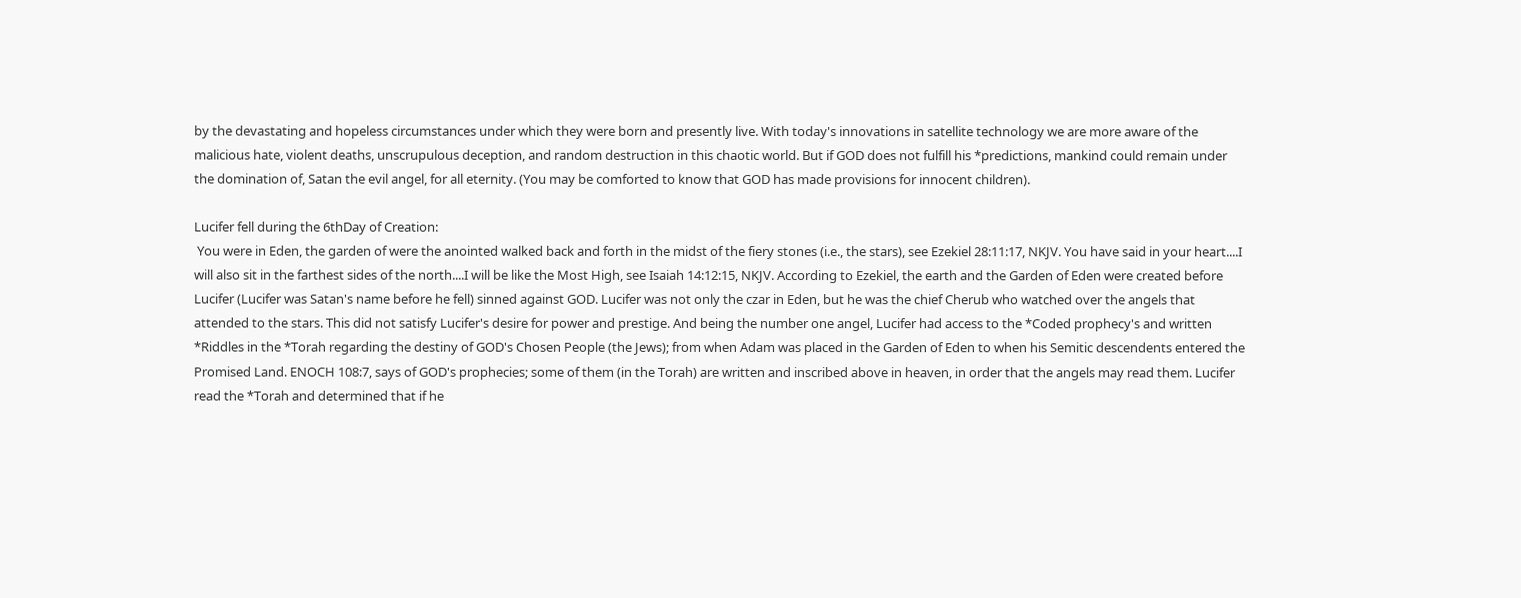by the devastating and hopeless circumstances under which they were born and presently live. With today's innovations in satellite technology we are more aware of the malicious hate, violent deaths, unscrupulous deception, and random destruction in this chaotic world. But if GOD does not fulfill his *predictions, mankind could remain under the domination of, Satan the evil angel, for all eternity. (You may be comforted to know that GOD has made provisions for innocent children).

Lucifer fell during the 6thDay of Creation:
 You were in Eden, the garden of were the anointed walked back and forth in the midst of the fiery stones (i.e., the stars), see Ezekiel 28:11:17, NKJV. You have said in your heart....I will also sit in the farthest sides of the north....I will be like the Most High, see Isaiah 14:12:15, NKJV. According to Ezekiel, the earth and the Garden of Eden were created before Lucifer (Lucifer was Satan's name before he fell) sinned against GOD. Lucifer was not only the czar in Eden, but he was the chief Cherub who watched over the angels that attended to the stars. This did not satisfy Lucifer's desire for power and prestige. And being the number one angel, Lucifer had access to the *Coded prophecy's and written *Riddles in the *Torah regarding the destiny of GOD's Chosen People (the Jews); from when Adam was placed in the Garden of Eden to when his Semitic descendents entered the Promised Land. ENOCH 108:7, says of GOD's prophecies; some of them (in the Torah) are written and inscribed above in heaven, in order that the angels may read them. Lucifer read the *Torah and determined that if he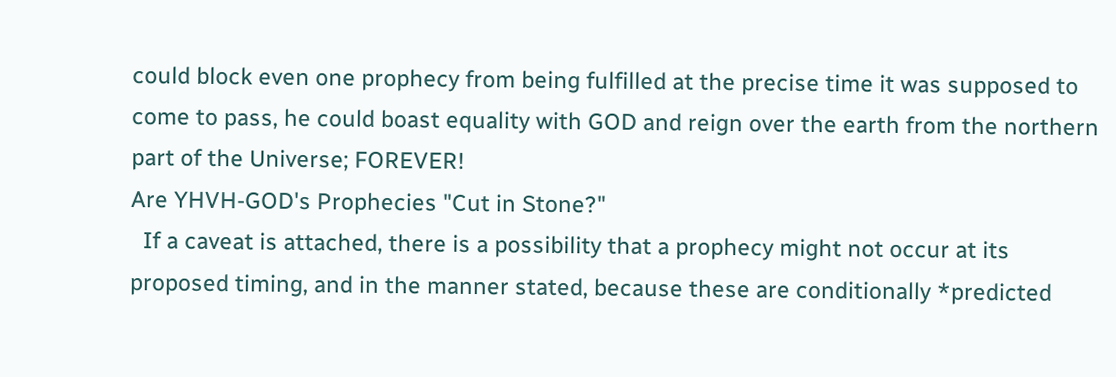could block even one prophecy from being fulfilled at the precise time it was supposed to come to pass, he could boast equality with GOD and reign over the earth from the northern part of the Universe; FOREVER!
Are YHVH-GOD's Prophecies "Cut in Stone?"
  If a caveat is attached, there is a possibility that a prophecy might not occur at its proposed timing, and in the manner stated, because these are conditionally *predicted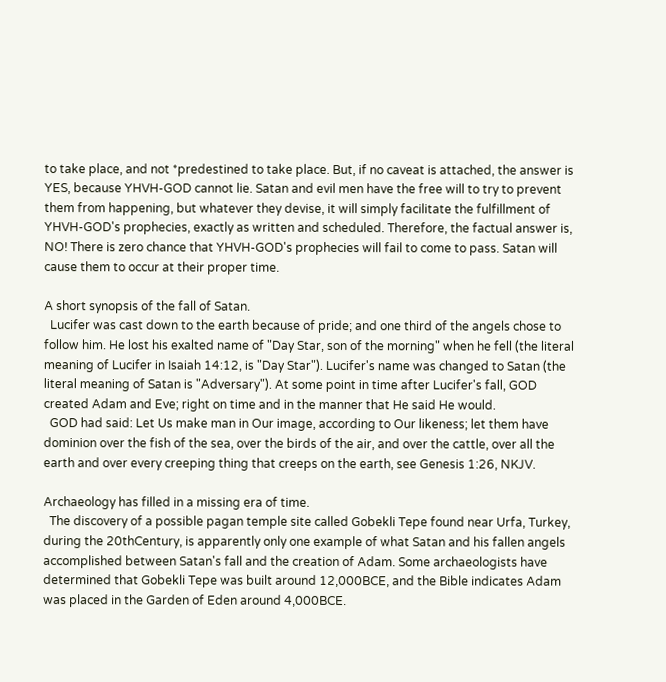to take place, and not *predestined to take place. But, if no caveat is attached, the answer is YES, because YHVH-GOD cannot lie. Satan and evil men have the free will to try to prevent them from happening, but whatever they devise, it will simply facilitate the fulfillment of YHVH-GOD's prophecies, exactly as written and scheduled. Therefore, the factual answer is, NO! There is zero chance that YHVH-GOD's prophecies will fail to come to pass. Satan will cause them to occur at their proper time.

A short synopsis of the fall of Satan.
  Lucifer was cast down to the earth because of pride; and one third of the angels chose to follow him. He lost his exalted name of "Day Star, son of the morning" when he fell (the literal meaning of Lucifer in Isaiah 14:12, is "Day Star"). Lucifer's name was changed to Satan (the literal meaning of Satan is "Adversary"). At some point in time after Lucifer's fall, GOD created Adam and Eve; right on time and in the manner that He said He would.
  GOD had said: Let Us make man in Our image, according to Our likeness; let them have dominion over the fish of the sea, over the birds of the air, and over the cattle, over all the earth and over every creeping thing that creeps on the earth, see Genesis 1:26, NKJV.

Archaeology has filled in a missing era of time.
  The discovery of a possible pagan temple site called Gobekli Tepe found near Urfa, Turkey, during the 20thCentury, is apparently only one example of what Satan and his fallen angels accomplished between Satan's fall and the creation of Adam. Some archaeologists have determined that Gobekli Tepe was built around 12,000BCE, and the Bible indicates Adam was placed in the Garden of Eden around 4,000BCE.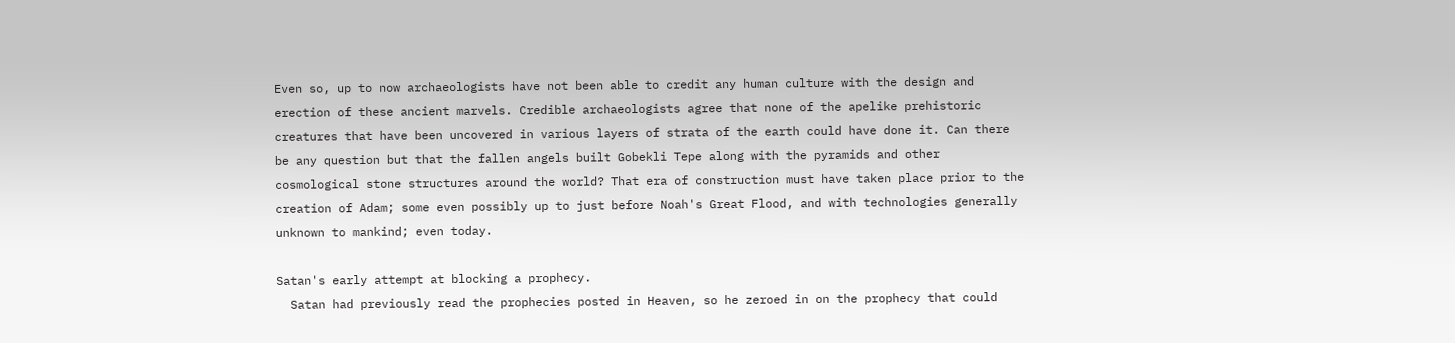Even so, up to now archaeologists have not been able to credit any human culture with the design and erection of these ancient marvels. Credible archaeologists agree that none of the apelike prehistoric creatures that have been uncovered in various layers of strata of the earth could have done it. Can there be any question but that the fallen angels built Gobekli Tepe along with the pyramids and other cosmological stone structures around the world? That era of construction must have taken place prior to the creation of Adam; some even possibly up to just before Noah's Great Flood, and with technologies generally unknown to mankind; even today.

Satan's early attempt at blocking a prophecy.
  Satan had previously read the prophecies posted in Heaven, so he zeroed in on the prophecy that could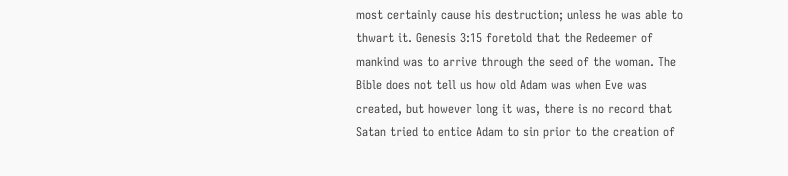most certainly cause his destruction; unless he was able to thwart it. Genesis 3:15 foretold that the Redeemer of mankind was to arrive through the seed of the woman. The Bible does not tell us how old Adam was when Eve was created, but however long it was, there is no record that Satan tried to entice Adam to sin prior to the creation of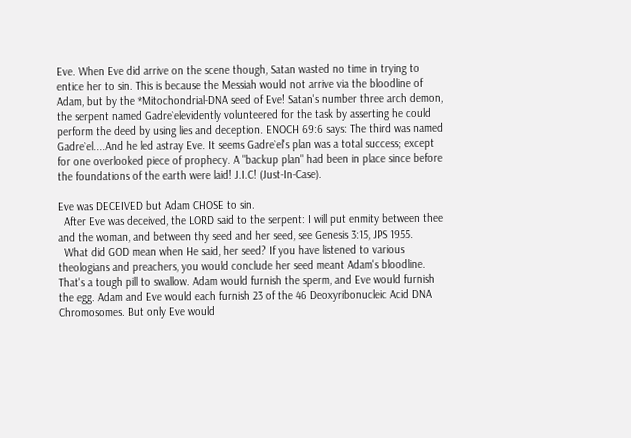Eve. When Eve did arrive on the scene though, Satan wasted no time in trying to entice her to sin. This is because the Messiah would not arrive via the bloodline of Adam, but by the *Mitochondrial-DNA seed of Eve! Satan's number three arch demon, the serpent named Gadre`elevidently volunteered for the task by asserting he could perform the deed by using lies and deception. ENOCH 69:6 says: The third was named Gadre`el....And he led astray Eve. It seems Gadre`el's plan was a total success; except for one overlooked piece of prophecy. A "backup plan" had been in place since before the foundations of the earth were laid! J.I.C! (Just-In-Case).

Eve was DECEIVED but Adam CHOSE to sin.
  After Eve was deceived, the LORD said to the serpent: I will put enmity between thee and the woman, and between thy seed and her seed, see Genesis 3:15, JPS 1955.
  What did GOD mean when He said, her seed? If you have listened to various theologians and preachers, you would conclude her seed meant Adam's bloodline. That's a tough pill to swallow. Adam would furnish the sperm, and Eve would furnish the egg. Adam and Eve would each furnish 23 of the 46 Deoxyribonucleic Acid DNA Chromosomes. But only Eve would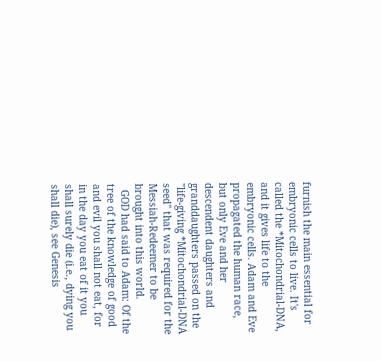furnish the main essential for embryonic cells to live. It's called the *Mitochondrial-DNA, and it gives life to the embryonic cells. Adam and Eve propagated the human race, but only Eve and her descendent daughters and granddaughters passed on the "life-giving *Mitochondrial-DNA seed" that was required for the Messiah-Redeemer to be brought into this world.
  GOD had said to Adam: Of the tree of the knowledge of good and evil you shall not eat, for in the day you eat of it you shall surely die (i.e., dying you shall die), see Genesis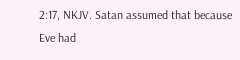2:17, NKJV. Satan assumed that because Eve had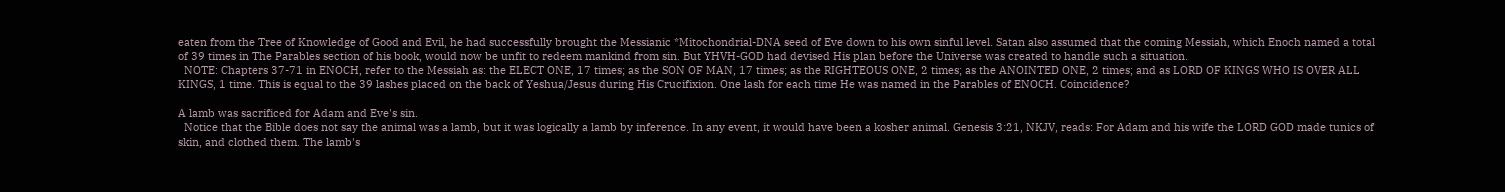eaten from the Tree of Knowledge of Good and Evil, he had successfully brought the Messianic *Mitochondrial-DNA seed of Eve down to his own sinful level. Satan also assumed that the coming Messiah, which Enoch named a total of 39 times in The Parables section of his book, would now be unfit to redeem mankind from sin. But YHVH-GOD had devised His plan before the Universe was created to handle such a situation.
  NOTE: Chapters 37-71 in ENOCH, refer to the Messiah as: the ELECT ONE, 17 times; as the SON OF MAN, 17 times; as the RIGHTEOUS ONE, 2 times; as the ANOINTED ONE, 2 times; and as LORD OF KINGS WHO IS OVER ALL KINGS, 1 time. This is equal to the 39 lashes placed on the back of Yeshua/Jesus during His Crucifixion. One lash for each time He was named in the Parables of ENOCH. Coincidence?

A lamb was sacrificed for Adam and Eve's sin.
  Notice that the Bible does not say the animal was a lamb, but it was logically a lamb by inference. In any event, it would have been a kosher animal. Genesis 3:21, NKJV, reads: For Adam and his wife the LORD GOD made tunics of skin, and clothed them. The lamb's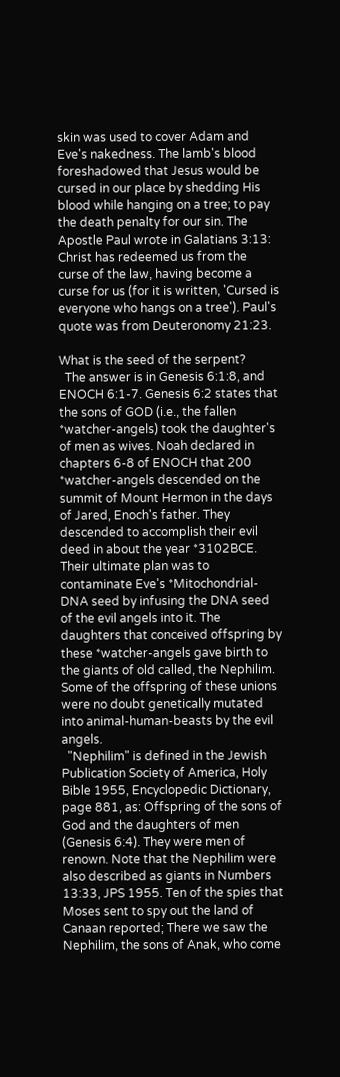skin was used to cover Adam and Eve's nakedness. The lamb's blood foreshadowed that Jesus would be cursed in our place by shedding His blood while hanging on a tree; to pay the death penalty for our sin. The Apostle Paul wrote in Galatians 3:13: Christ has redeemed us from the curse of the law, having become a curse for us (for it is written, 'Cursed is everyone who hangs on a tree'). Paul's quote was from Deuteronomy 21:23.

What is the seed of the serpent?
  The answer is in Genesis 6:1:8, and ENOCH 6:1-7. Genesis 6:2 states that the sons of GOD (i.e., the fallen *watcher-angels) took the daughter's of men as wives. Noah declared in chapters 6-8 of ENOCH that 200 *watcher-angels descended on the summit of Mount Hermon in the days of Jared, Enoch's father. They descended to accomplish their evil deed in about the year *3102BCE. Their ultimate plan was to contaminate Eve's *Mitochondrial-DNA seed by infusing the DNA seed of the evil angels into it. The daughters that conceived offspring by these *watcher-angels gave birth to the giants of old called, the Nephilim. Some of the offspring of these unions were no doubt genetically mutated into animal-human-beasts by the evil angels.
  "Nephilim" is defined in the Jewish Publication Society of America, Holy Bible 1955, Encyclopedic Dictionary, page 881, as: Offspring of the sons of God and the daughters of men (Genesis 6:4). They were men of renown. Note that the Nephilim were also described as giants in Numbers 13:33, JPS 1955. Ten of the spies that Moses sent to spy out the land of Canaan reported; There we saw the Nephilim, the sons of Anak, who come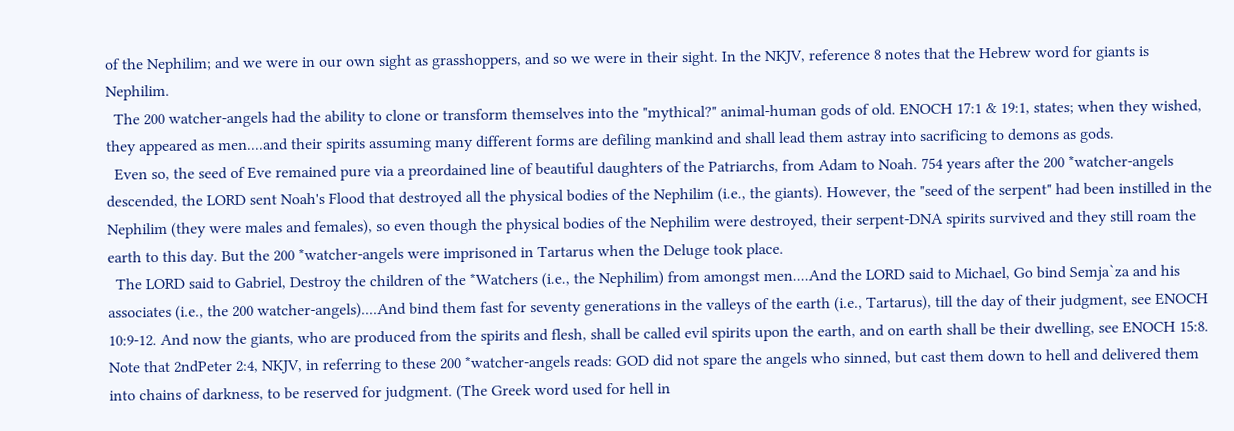of the Nephilim; and we were in our own sight as grasshoppers, and so we were in their sight. In the NKJV, reference 8 notes that the Hebrew word for giants is Nephilim.
  The 200 watcher-angels had the ability to clone or transform themselves into the "mythical?" animal-human gods of old. ENOCH 17:1 & 19:1, states; when they wished, they appeared as men....and their spirits assuming many different forms are defiling mankind and shall lead them astray into sacrificing to demons as gods.
  Even so, the seed of Eve remained pure via a preordained line of beautiful daughters of the Patriarchs, from Adam to Noah. 754 years after the 200 *watcher-angels descended, the LORD sent Noah's Flood that destroyed all the physical bodies of the Nephilim (i.e., the giants). However, the "seed of the serpent" had been instilled in the Nephilim (they were males and females), so even though the physical bodies of the Nephilim were destroyed, their serpent-DNA spirits survived and they still roam the earth to this day. But the 200 *watcher-angels were imprisoned in Tartarus when the Deluge took place.
  The LORD said to Gabriel, Destroy the children of the *Watchers (i.e., the Nephilim) from amongst men....And the LORD said to Michael, Go bind Semja`za and his associates (i.e., the 200 watcher-angels)....And bind them fast for seventy generations in the valleys of the earth (i.e., Tartarus), till the day of their judgment, see ENOCH 10:9-12. And now the giants, who are produced from the spirits and flesh, shall be called evil spirits upon the earth, and on earth shall be their dwelling, see ENOCH 15:8. Note that 2ndPeter 2:4, NKJV, in referring to these 200 *watcher-angels reads: GOD did not spare the angels who sinned, but cast them down to hell and delivered them into chains of darkness, to be reserved for judgment. (The Greek word used for hell in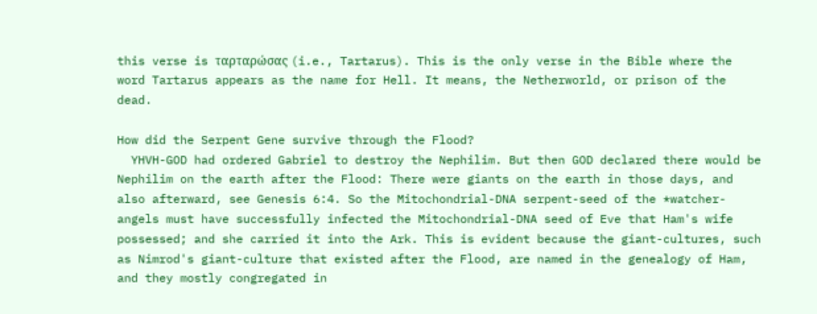this verse is ταρταρώσας (i.e., Tartarus). This is the only verse in the Bible where the word Tartarus appears as the name for Hell. It means, the Netherworld, or prison of the dead.

How did the Serpent Gene survive through the Flood?
  YHVH-GOD had ordered Gabriel to destroy the Nephilim. But then GOD declared there would be Nephilim on the earth after the Flood: There were giants on the earth in those days, and also afterward, see Genesis 6:4. So the Mitochondrial-DNA serpent-seed of the *watcher-angels must have successfully infected the Mitochondrial-DNA seed of Eve that Ham's wife possessed; and she carried it into the Ark. This is evident because the giant-cultures, such as Nimrod's giant-culture that existed after the Flood, are named in the genealogy of Ham, and they mostly congregated in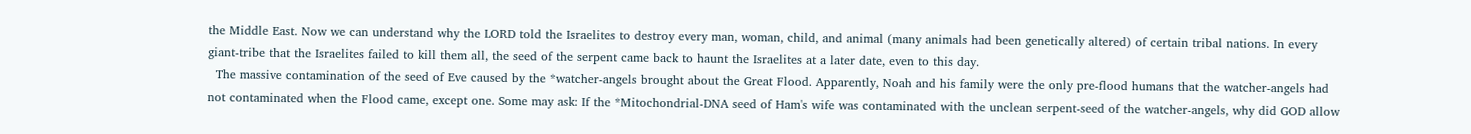the Middle East. Now we can understand why the LORD told the Israelites to destroy every man, woman, child, and animal (many animals had been genetically altered) of certain tribal nations. In every giant-tribe that the Israelites failed to kill them all, the seed of the serpent came back to haunt the Israelites at a later date, even to this day.
  The massive contamination of the seed of Eve caused by the *watcher-angels brought about the Great Flood. Apparently, Noah and his family were the only pre-flood humans that the watcher-angels had not contaminated when the Flood came, except one. Some may ask: If the *Mitochondrial-DNA seed of Ham's wife was contaminated with the unclean serpent-seed of the watcher-angels, why did GOD allow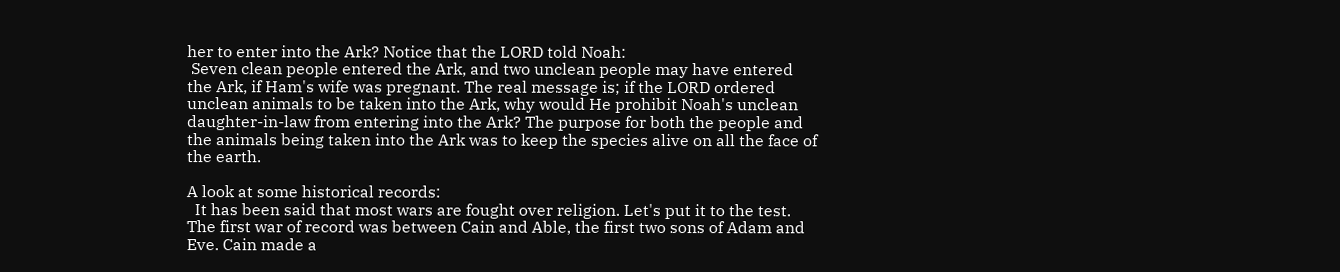her to enter into the Ark? Notice that the LORD told Noah:
 Seven clean people entered the Ark, and two unclean people may have entered the Ark, if Ham's wife was pregnant. The real message is; if the LORD ordered unclean animals to be taken into the Ark, why would He prohibit Noah's unclean daughter-in-law from entering into the Ark? The purpose for both the people and the animals being taken into the Ark was to keep the species alive on all the face of the earth.

A look at some historical records:
  It has been said that most wars are fought over religion. Let's put it to the test. The first war of record was between Cain and Able, the first two sons of Adam and Eve. Cain made a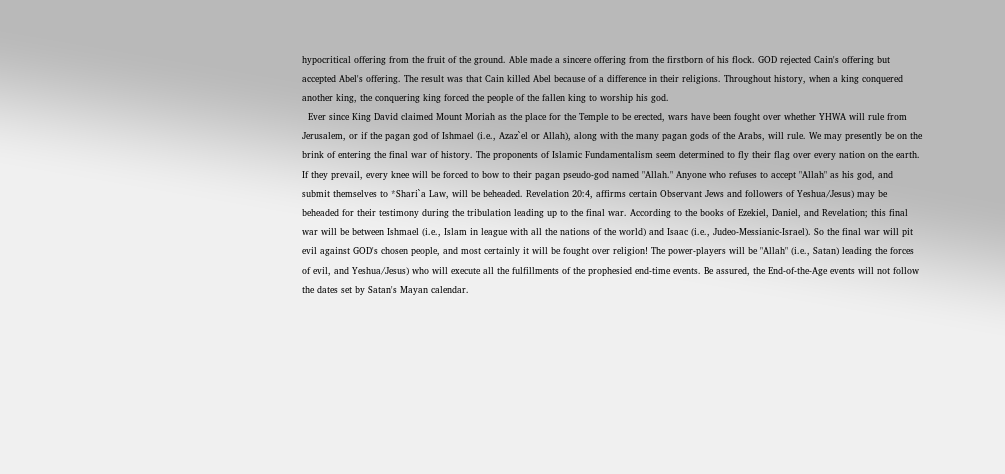hypocritical offering from the fruit of the ground. Able made a sincere offering from the firstborn of his flock. GOD rejected Cain's offering but accepted Abel's offering. The result was that Cain killed Abel because of a difference in their religions. Throughout history, when a king conquered another king, the conquering king forced the people of the fallen king to worship his god.
  Ever since King David claimed Mount Moriah as the place for the Temple to be erected, wars have been fought over whether YHWA will rule from Jerusalem, or if the pagan god of Ishmael (i.e., Azaz`el or Allah), along with the many pagan gods of the Arabs, will rule. We may presently be on the brink of entering the final war of history. The proponents of Islamic Fundamentalism seem determined to fly their flag over every nation on the earth. If they prevail, every knee will be forced to bow to their pagan pseudo-god named "Allah." Anyone who refuses to accept "Allah" as his god, and submit themselves to *Shari`a Law, will be beheaded. Revelation 20:4, affirms certain Observant Jews and followers of Yeshua/Jesus) may be beheaded for their testimony during the tribulation leading up to the final war. According to the books of Ezekiel, Daniel, and Revelation; this final war will be between Ishmael (i.e., Islam in league with all the nations of the world) and Isaac (i.e., Judeo-Messianic-Israel). So the final war will pit evil against GOD's chosen people, and most certainly it will be fought over religion! The power-players will be "Allah" (i.e., Satan) leading the forces of evil, and Yeshua/Jesus) who will execute all the fulfillments of the prophesied end-time events. Be assured, the End-of-the-Age events will not follow the dates set by Satan's Mayan calendar.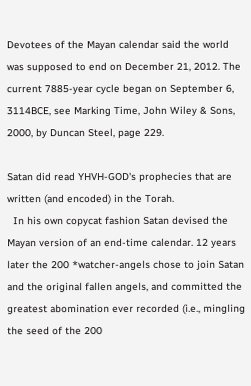Devotees of the Mayan calendar said the world was supposed to end on December 21, 2012. The current 7885-year cycle began on September 6, 3114BCE, see Marking Time, John Wiley & Sons, 2000, by Duncan Steel, page 229.

Satan did read YHVH-GOD's prophecies that are written (and encoded) in the Torah.
  In his own copycat fashion Satan devised the Mayan version of an end-time calendar. 12 years later the 200 *watcher-angels chose to join Satan and the original fallen angels, and committed the greatest abomination ever recorded (i.e., mingling the seed of the 200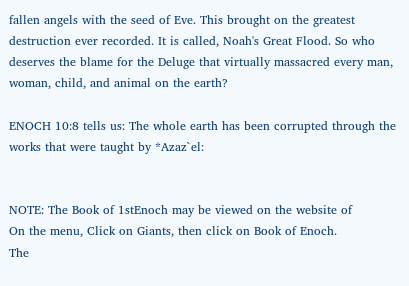fallen angels with the seed of Eve. This brought on the greatest destruction ever recorded. It is called, Noah's Great Flood. So who deserves the blame for the Deluge that virtually massacred every man, woman, child, and animal on the earth?

ENOCH 10:8 tells us: The whole earth has been corrupted through the works that were taught by *Azaz`el:


NOTE: The Book of 1stEnoch may be viewed on the website of
On the menu, Click on Giants, then click on Book of Enoch.
The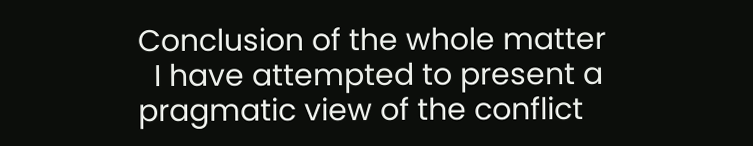Conclusion of the whole matter
  I have attempted to present a pragmatic view of the conflict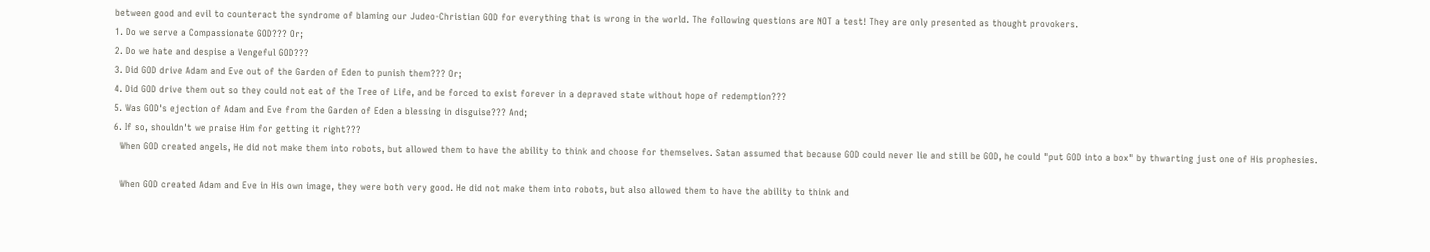between good and evil to counteract the syndrome of blaming our Judeo-Christian GOD for everything that is wrong in the world. The following questions are NOT a test! They are only presented as thought provokers.
1. Do we serve a Compassionate GOD??? Or;
2. Do we hate and despise a Vengeful GOD???
3. Did GOD drive Adam and Eve out of the Garden of Eden to punish them??? Or;
4. Did GOD drive them out so they could not eat of the Tree of Life, and be forced to exist forever in a depraved state without hope of redemption???
5. Was GOD's ejection of Adam and Eve from the Garden of Eden a blessing in disguise??? And;
6. If so, shouldn't we praise Him for getting it right???
  When GOD created angels, He did not make them into robots, but allowed them to have the ability to think and choose for themselves. Satan assumed that because GOD could never lie and still be GOD, he could "put GOD into a box" by thwarting just one of His prophesies.

  When GOD created Adam and Eve in His own image, they were both very good. He did not make them into robots, but also allowed them to have the ability to think and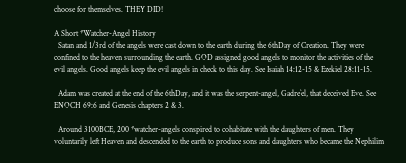choose for themselves. THEY DID!

A Short *Watcher-Angel History
  Satan and 1/3rd of the angels were cast down to the earth during the 6thDay of Creation. They were confined to the heaven surrounding the earth. GOD assigned good angels to monitor the activities of the evil angels. Good angels keep the evil angels in check to this day. See Isaiah 14:12-15 & Ezekiel 28:11-15.

  Adam was created at the end of the 6thDay, and it was the serpent-angel, Gadre`el, that deceived Eve. See ENOCH 69:6 and Genesis chapters 2 & 3.

  Around 3100BCE, 200 *watcher-angels conspired to cohabitate with the daughters of men. They voluntarily left Heaven and descended to the earth to produce sons and daughters who became the Nephilim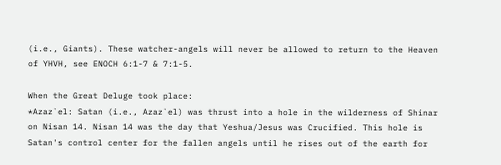(i.e., Giants). These watcher-angels will never be allowed to return to the Heaven of YHVH, see ENOCH 6:1-7 & 7:1-5.

When the Great Deluge took place:
*Azaz`el: Satan (i.e., Azaz`el) was thrust into a hole in the wilderness of Shinar on Nisan 14. Nisan 14 was the day that Yeshua/Jesus was Crucified. This hole is Satan's control center for the fallen angels until he rises out of the earth for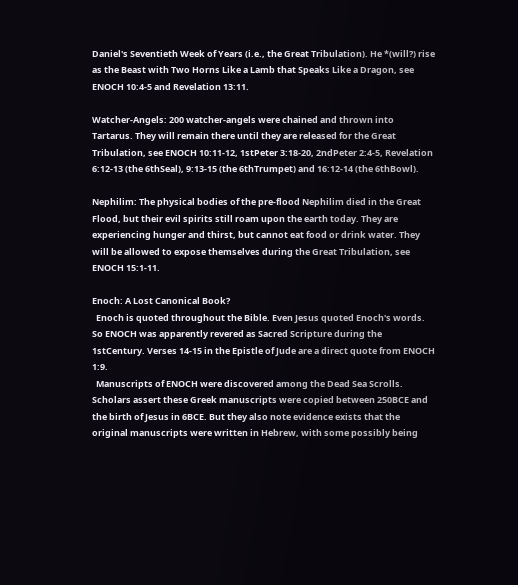Daniel's Seventieth Week of Years (i.e., the Great Tribulation). He *(will?) rise as the Beast with Two Horns Like a Lamb that Speaks Like a Dragon, see ENOCH 10:4-5 and Revelation 13:11.

Watcher-Angels: 200 watcher-angels were chained and thrown into Tartarus. They will remain there until they are released for the Great Tribulation, see ENOCH 10:11-12, 1stPeter 3:18-20, 2ndPeter 2:4-5, Revelation 6:12-13 (the 6thSeal), 9:13-15 (the 6thTrumpet) and 16:12-14 (the 6thBowl).

Nephilim: The physical bodies of the pre-flood Nephilim died in the Great Flood, but their evil spirits still roam upon the earth today. They are experiencing hunger and thirst, but cannot eat food or drink water. They will be allowed to expose themselves during the Great Tribulation, see ENOCH 15:1-11.

Enoch: A Lost Canonical Book?
  Enoch is quoted throughout the Bible. Even Jesus quoted Enoch's words. So ENOCH was apparently revered as Sacred Scripture during the 1stCentury. Verses 14-15 in the Epistle of Jude are a direct quote from ENOCH 1:9.
  Manuscripts of ENOCH were discovered among the Dead Sea Scrolls. Scholars assert these Greek manuscripts were copied between 250BCE and the birth of Jesus in 6BCE. But they also note evidence exists that the original manuscripts were written in Hebrew, with some possibly being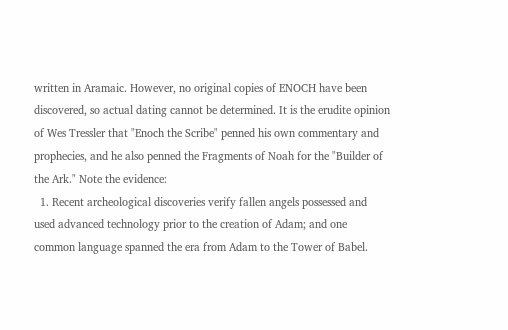written in Aramaic. However, no original copies of ENOCH have been discovered, so actual dating cannot be determined. It is the erudite opinion of Wes Tressler that "Enoch the Scribe" penned his own commentary and prophecies, and he also penned the Fragments of Noah for the "Builder of the Ark." Note the evidence:
  1. Recent archeological discoveries verify fallen angels possessed and used advanced technology prior to the creation of Adam; and one common language spanned the era from Adam to the Tower of Babel.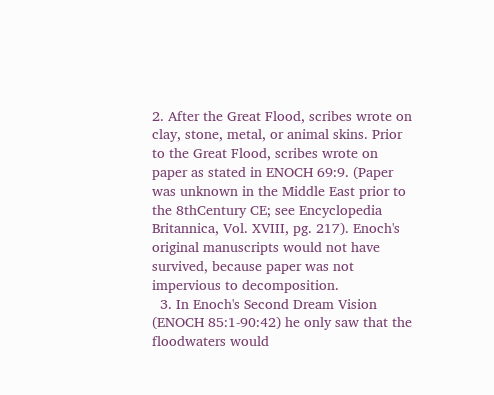2. After the Great Flood, scribes wrote on clay, stone, metal, or animal skins. Prior to the Great Flood, scribes wrote on paper as stated in ENOCH 69:9. (Paper was unknown in the Middle East prior to the 8thCentury CE; see Encyclopedia Britannica, Vol. XVIII, pg. 217). Enoch's original manuscripts would not have survived, because paper was not impervious to decomposition.
  3. In Enoch's Second Dream Vision (ENOCH 85:1-90:42) he only saw that the floodwaters would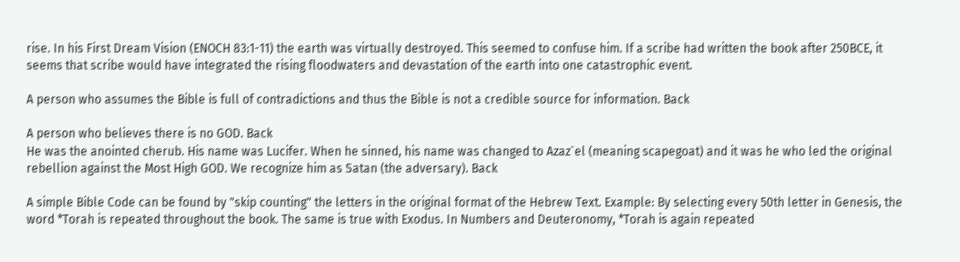rise. In his First Dream Vision (ENOCH 83:1-11) the earth was virtually destroyed. This seemed to confuse him. If a scribe had written the book after 250BCE, it seems that scribe would have integrated the rising floodwaters and devastation of the earth into one catastrophic event.

A person who assumes the Bible is full of contradictions and thus the Bible is not a credible source for information. Back

A person who believes there is no GOD. Back
He was the anointed cherub. His name was Lucifer. When he sinned, his name was changed to Azaz`el (meaning scapegoat) and it was he who led the original rebellion against the Most High GOD. We recognize him as Satan (the adversary). Back

A simple Bible Code can be found by "skip counting" the letters in the original format of the Hebrew Text. Example: By selecting every 50th letter in Genesis, the word *Torah is repeated throughout the book. The same is true with Exodus. In Numbers and Deuteronomy, *Torah is again repeated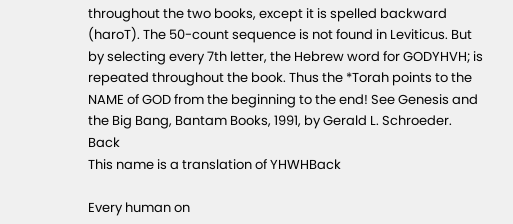throughout the two books, except it is spelled backward (haroT). The 50-count sequence is not found in Leviticus. But by selecting every 7th letter, the Hebrew word for GODYHVH; is repeated throughout the book. Thus the *Torah points to the NAME of GOD from the beginning to the end! See Genesis and the Big Bang, Bantam Books, 1991, by Gerald L. Schroeder. Back
This name is a translation of YHWHBack

Every human on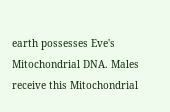earth possesses Eve's Mitochondrial DNA. Males receive this Mitochondrial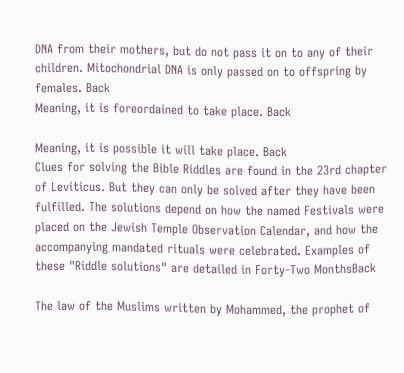DNA from their mothers, but do not pass it on to any of their children. Mitochondrial DNA is only passed on to offspring by females. Back
Meaning, it is foreordained to take place. Back

Meaning, it is possible it will take place. Back
Clues for solving the Bible Riddles are found in the 23rd chapter of Leviticus. But they can only be solved after they have been fulfilled. The solutions depend on how the named Festivals were placed on the Jewish Temple Observation Calendar, and how the accompanying mandated rituals were celebrated. Examples of these "Riddle solutions" are detailed in Forty-Two MonthsBack

The law of the Muslims written by Mohammed, the prophet of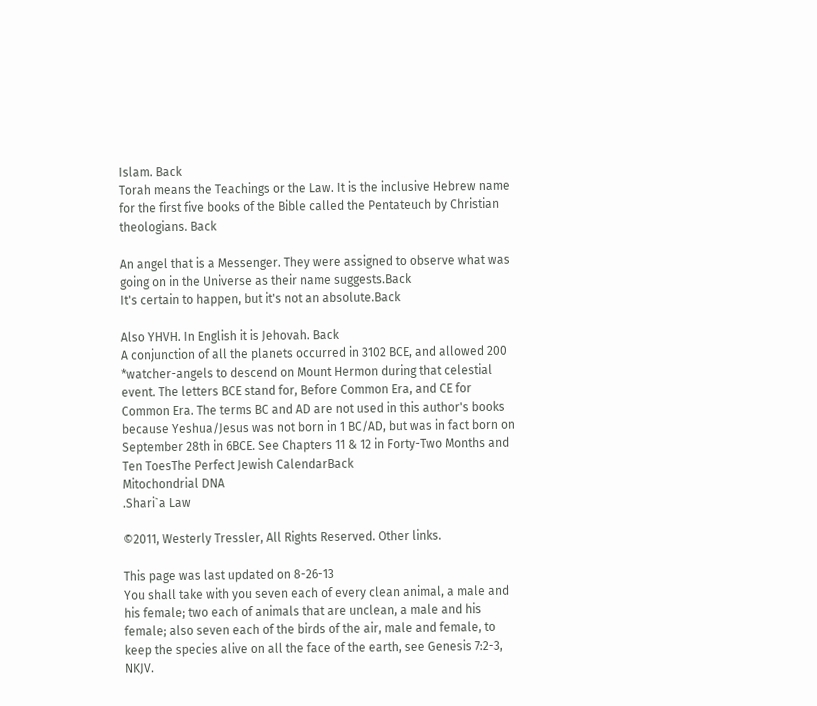Islam. Back
Torah means the Teachings or the Law. It is the inclusive Hebrew name for the first five books of the Bible called the Pentateuch by Christian theologians. Back

An angel that is a Messenger. They were assigned to observe what was going on in the Universe as their name suggests.Back
It's certain to happen, but it's not an absolute.Back

Also YHVH. In English it is Jehovah. Back
A conjunction of all the planets occurred in 3102 BCE, and allowed 200 *watcher-angels to descend on Mount Hermon during that celestial event. The letters BCE stand for, Before Common Era, and CE for Common Era. The terms BC and AD are not used in this author's books because Yeshua/Jesus was not born in 1 BC/AD, but was in fact born on September 28th in 6BCE. See Chapters 11 & 12 in Forty-Two Months and Ten ToesThe Perfect Jewish CalendarBack
Mitochondrial DNA
.Shari`a Law

©2011, Westerly Tressler, All Rights Reserved. Other links.

This page was last updated on 8-26-13
You shall take with you seven each of every clean animal, a male and his female; two each of animals that are unclean, a male and his female; also seven each of the birds of the air, male and female, to keep the species alive on all the face of the earth, see Genesis 7:2-3, NKJV.